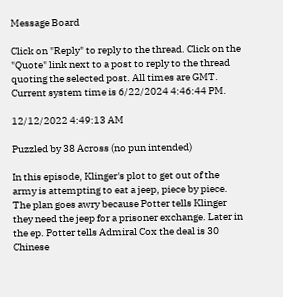Message Board

Click on "Reply" to reply to the thread. Click on the "Quote" link next to a post to reply to the thread quoting the selected post. All times are GMT. Current system time is 6/22/2024 4:46:44 PM.

12/12/2022 4:49:13 AM

Puzzled by 38 Across (no pun intended)

In this episode, Klinger's plot to get out of the army is attempting to eat a jeep, piece by piece. The plan goes awry because Potter tells Klinger they need the jeep for a prisoner exchange. Later in the ep. Potter tells Admiral Cox the deal is 30 Chinese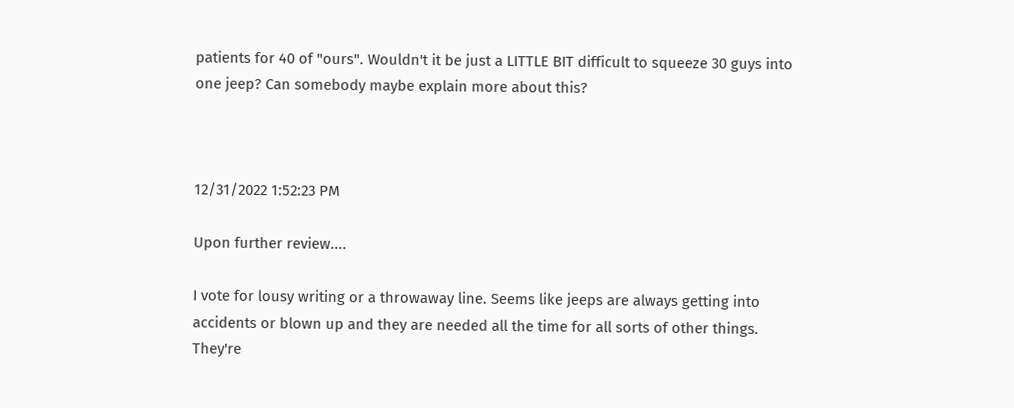patients for 40 of "ours". Wouldn't it be just a LITTLE BIT difficult to squeeze 30 guys into one jeep? Can somebody maybe explain more about this?



12/31/2022 1:52:23 PM

Upon further review....

I vote for lousy writing or a throwaway line. Seems like jeeps are always getting into accidents or blown up and they are needed all the time for all sorts of other things. They're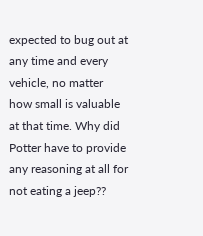expected to bug out at any time and every vehicle, no matter how small is valuable at that time. Why did Potter have to provide any reasoning at all for not eating a jeep??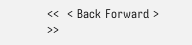<<  < Back Forward >  >>